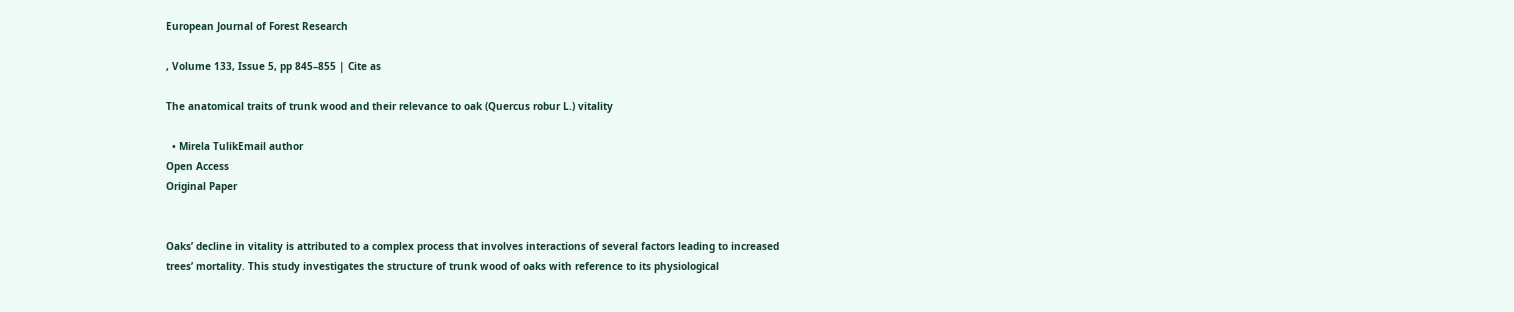European Journal of Forest Research

, Volume 133, Issue 5, pp 845–855 | Cite as

The anatomical traits of trunk wood and their relevance to oak (Quercus robur L.) vitality

  • Mirela TulikEmail author
Open Access
Original Paper


Oaks’ decline in vitality is attributed to a complex process that involves interactions of several factors leading to increased trees’ mortality. This study investigates the structure of trunk wood of oaks with reference to its physiological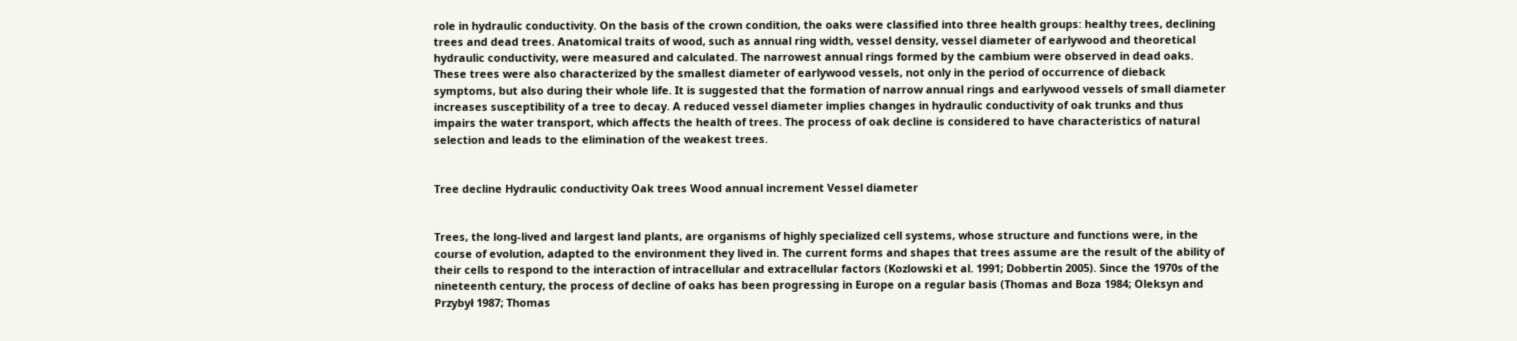role in hydraulic conductivity. On the basis of the crown condition, the oaks were classified into three health groups: healthy trees, declining trees and dead trees. Anatomical traits of wood, such as annual ring width, vessel density, vessel diameter of earlywood and theoretical hydraulic conductivity, were measured and calculated. The narrowest annual rings formed by the cambium were observed in dead oaks. These trees were also characterized by the smallest diameter of earlywood vessels, not only in the period of occurrence of dieback symptoms, but also during their whole life. It is suggested that the formation of narrow annual rings and earlywood vessels of small diameter increases susceptibility of a tree to decay. A reduced vessel diameter implies changes in hydraulic conductivity of oak trunks and thus impairs the water transport, which affects the health of trees. The process of oak decline is considered to have characteristics of natural selection and leads to the elimination of the weakest trees.


Tree decline Hydraulic conductivity Oak trees Wood annual increment Vessel diameter


Trees, the long-lived and largest land plants, are organisms of highly specialized cell systems, whose structure and functions were, in the course of evolution, adapted to the environment they lived in. The current forms and shapes that trees assume are the result of the ability of their cells to respond to the interaction of intracellular and extracellular factors (Kozlowski et al. 1991; Dobbertin 2005). Since the 1970s of the nineteenth century, the process of decline of oaks has been progressing in Europe on a regular basis (Thomas and Boza 1984; Oleksyn and Przybył 1987; Thomas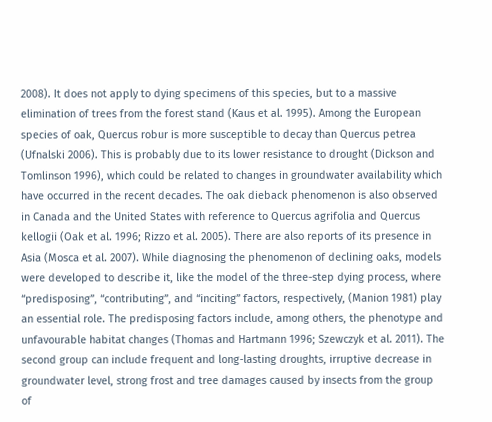2008). It does not apply to dying specimens of this species, but to a massive elimination of trees from the forest stand (Kaus et al. 1995). Among the European species of oak, Quercus robur is more susceptible to decay than Quercus petrea (Ufnalski 2006). This is probably due to its lower resistance to drought (Dickson and Tomlinson 1996), which could be related to changes in groundwater availability which have occurred in the recent decades. The oak dieback phenomenon is also observed in Canada and the United States with reference to Quercus agrifolia and Quercus kellogii (Oak et al. 1996; Rizzo et al. 2005). There are also reports of its presence in Asia (Mosca et al. 2007). While diagnosing the phenomenon of declining oaks, models were developed to describe it, like the model of the three-step dying process, where “predisposing”, “contributing”, and “inciting” factors, respectively, (Manion 1981) play an essential role. The predisposing factors include, among others, the phenotype and unfavourable habitat changes (Thomas and Hartmann 1996; Szewczyk et al. 2011). The second group can include frequent and long-lasting droughts, irruptive decrease in groundwater level, strong frost and tree damages caused by insects from the group of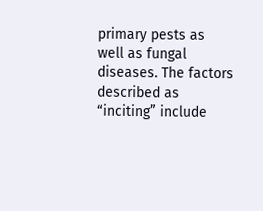primary pests as well as fungal diseases. The factors described as “inciting” include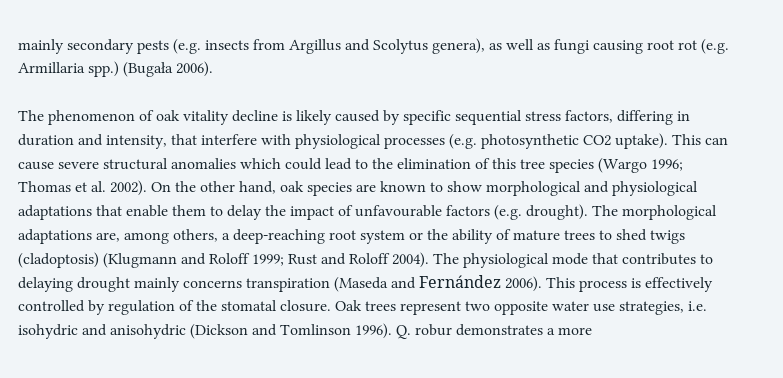mainly secondary pests (e.g. insects from Argillus and Scolytus genera), as well as fungi causing root rot (e.g. Armillaria spp.) (Bugała 2006).

The phenomenon of oak vitality decline is likely caused by specific sequential stress factors, differing in duration and intensity, that interfere with physiological processes (e.g. photosynthetic CO2 uptake). This can cause severe structural anomalies which could lead to the elimination of this tree species (Wargo 1996; Thomas et al. 2002). On the other hand, oak species are known to show morphological and physiological adaptations that enable them to delay the impact of unfavourable factors (e.g. drought). The morphological adaptations are, among others, a deep-reaching root system or the ability of mature trees to shed twigs (cladoptosis) (Klugmann and Roloff 1999; Rust and Roloff 2004). The physiological mode that contributes to delaying drought mainly concerns transpiration (Maseda and Fernández 2006). This process is effectively controlled by regulation of the stomatal closure. Oak trees represent two opposite water use strategies, i.e. isohydric and anisohydric (Dickson and Tomlinson 1996). Q. robur demonstrates a more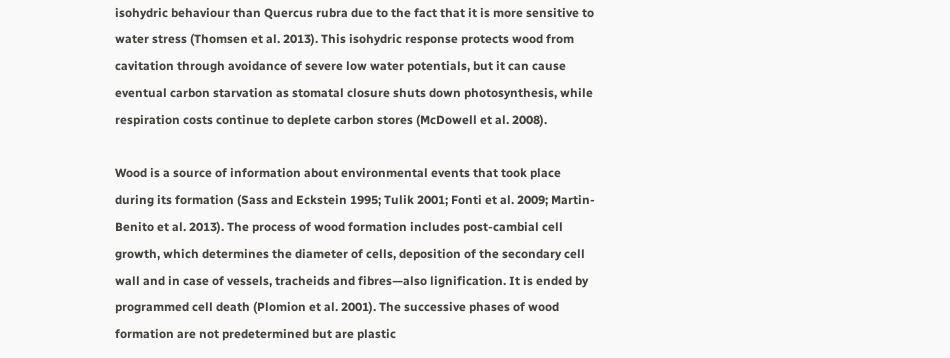isohydric behaviour than Quercus rubra due to the fact that it is more sensitive to water stress (Thomsen et al. 2013). This isohydric response protects wood from cavitation through avoidance of severe low water potentials, but it can cause eventual carbon starvation as stomatal closure shuts down photosynthesis, while respiration costs continue to deplete carbon stores (McDowell et al. 2008).

Wood is a source of information about environmental events that took place during its formation (Sass and Eckstein 1995; Tulik 2001; Fonti et al. 2009; Martin-Benito et al. 2013). The process of wood formation includes post-cambial cell growth, which determines the diameter of cells, deposition of the secondary cell wall and in case of vessels, tracheids and fibres—also lignification. It is ended by programmed cell death (Plomion et al. 2001). The successive phases of wood formation are not predetermined but are plastic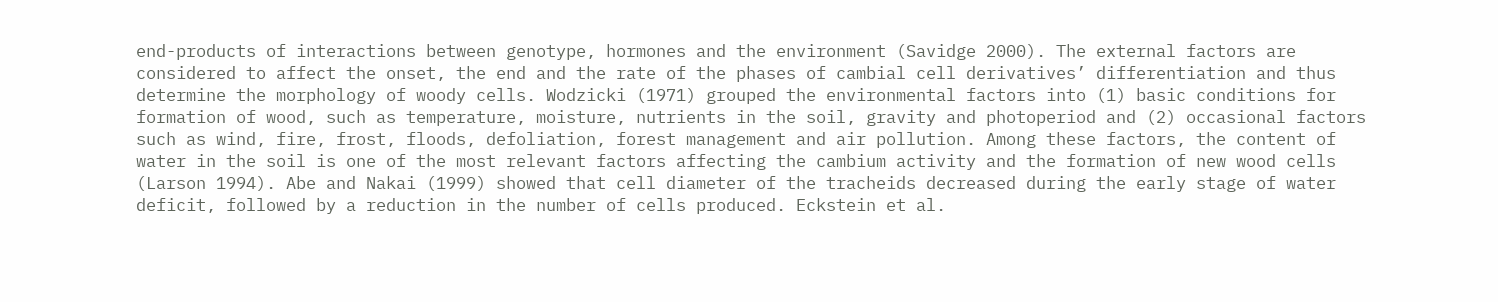end-products of interactions between genotype, hormones and the environment (Savidge 2000). The external factors are considered to affect the onset, the end and the rate of the phases of cambial cell derivatives’ differentiation and thus determine the morphology of woody cells. Wodzicki (1971) grouped the environmental factors into (1) basic conditions for formation of wood, such as temperature, moisture, nutrients in the soil, gravity and photoperiod and (2) occasional factors such as wind, fire, frost, floods, defoliation, forest management and air pollution. Among these factors, the content of water in the soil is one of the most relevant factors affecting the cambium activity and the formation of new wood cells (Larson 1994). Abe and Nakai (1999) showed that cell diameter of the tracheids decreased during the early stage of water deficit, followed by a reduction in the number of cells produced. Eckstein et al.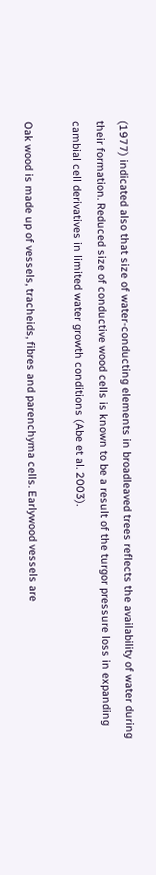(1977) indicated also that size of water-conducting elements in broadleaved trees reflects the availability of water during their formation. Reduced size of conductive wood cells is known to be a result of the turgor pressure loss in expanding cambial cell derivatives in limited water growth conditions (Abe et al. 2003).

Oak wood is made up of vessels, tracheids, fibres and parenchyma cells. Earlywood vessels are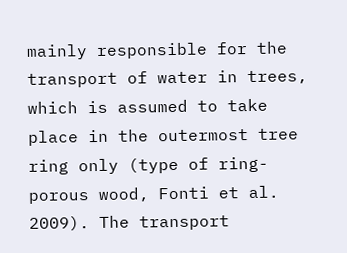mainly responsible for the transport of water in trees, which is assumed to take place in the outermost tree ring only (type of ring-porous wood, Fonti et al. 2009). The transport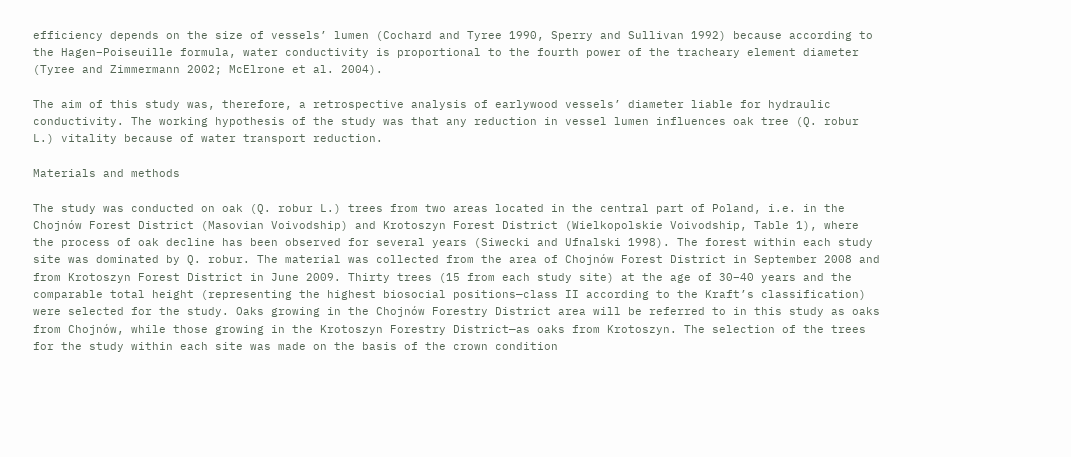efficiency depends on the size of vessels’ lumen (Cochard and Tyree 1990, Sperry and Sullivan 1992) because according to the Hagen–Poiseuille formula, water conductivity is proportional to the fourth power of the tracheary element diameter (Tyree and Zimmermann 2002; McElrone et al. 2004).

The aim of this study was, therefore, a retrospective analysis of earlywood vessels’ diameter liable for hydraulic conductivity. The working hypothesis of the study was that any reduction in vessel lumen influences oak tree (Q. robur L.) vitality because of water transport reduction.

Materials and methods

The study was conducted on oak (Q. robur L.) trees from two areas located in the central part of Poland, i.e. in the Chojnów Forest District (Masovian Voivodship) and Krotoszyn Forest District (Wielkopolskie Voivodship, Table 1), where the process of oak decline has been observed for several years (Siwecki and Ufnalski 1998). The forest within each study site was dominated by Q. robur. The material was collected from the area of Chojnów Forest District in September 2008 and from Krotoszyn Forest District in June 2009. Thirty trees (15 from each study site) at the age of 30–40 years and the comparable total height (representing the highest biosocial positions—class II according to the Kraft’s classification) were selected for the study. Oaks growing in the Chojnów Forestry District area will be referred to in this study as oaks from Chojnów, while those growing in the Krotoszyn Forestry District—as oaks from Krotoszyn. The selection of the trees for the study within each site was made on the basis of the crown condition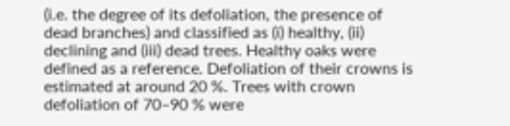(i.e. the degree of its defoliation, the presence of dead branches) and classified as (i) healthy, (ii) declining and (iii) dead trees. Healthy oaks were defined as a reference. Defoliation of their crowns is estimated at around 20 %. Trees with crown defoliation of 70–90 % were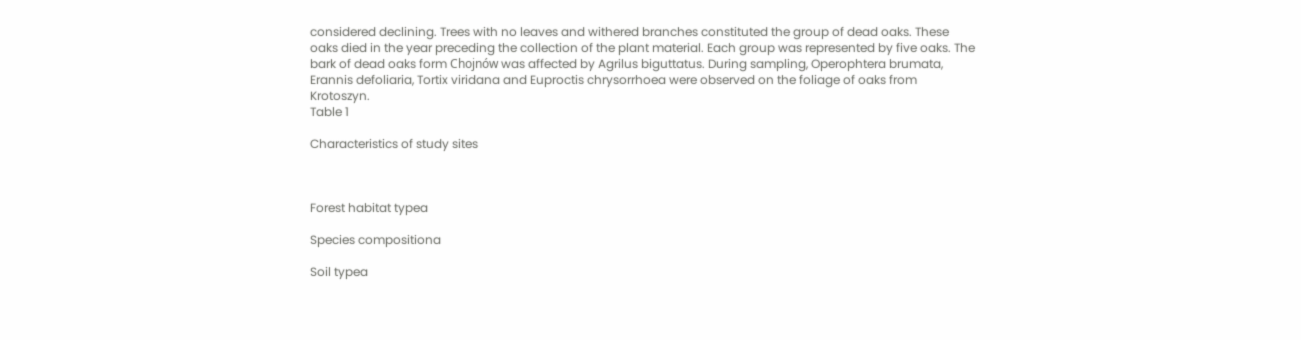considered declining. Trees with no leaves and withered branches constituted the group of dead oaks. These oaks died in the year preceding the collection of the plant material. Each group was represented by five oaks. The bark of dead oaks form Chojnów was affected by Agrilus biguttatus. During sampling, Operophtera brumata, Erannis defoliaria, Tortix viridana and Euproctis chrysorrhoea were observed on the foliage of oaks from Krotoszyn.
Table 1

Characteristics of study sites



Forest habitat typea

Species compositiona

Soil typea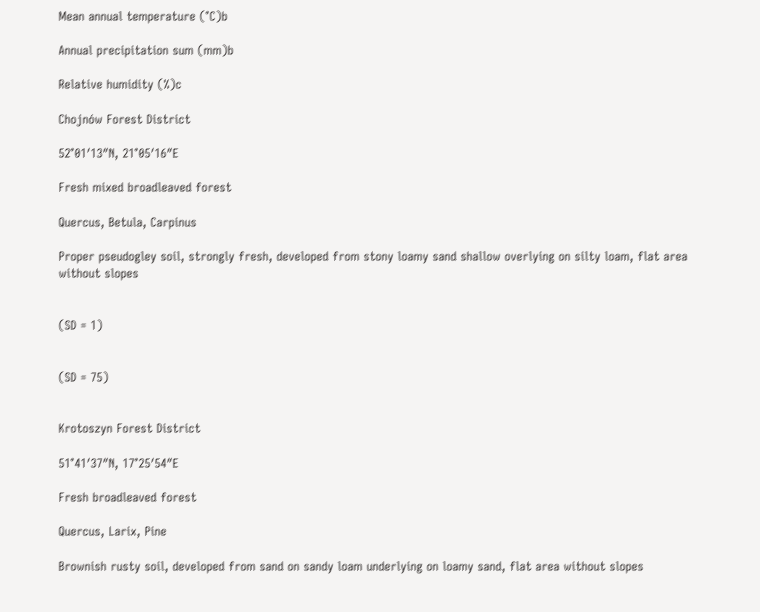Mean annual temperature (°C)b

Annual precipitation sum (mm)b

Relative humidity (%)c

Chojnów Forest District

52°01′13″N, 21°05′16″E

Fresh mixed broadleaved forest

Quercus, Betula, Carpinus

Proper pseudogley soil, strongly fresh, developed from stony loamy sand shallow overlying on silty loam, flat area without slopes


(SD = 1)


(SD = 75)


Krotoszyn Forest District

51°41′37″N, 17°25′54″E

Fresh broadleaved forest

Quercus, Larix, Pine

Brownish rusty soil, developed from sand on sandy loam underlying on loamy sand, flat area without slopes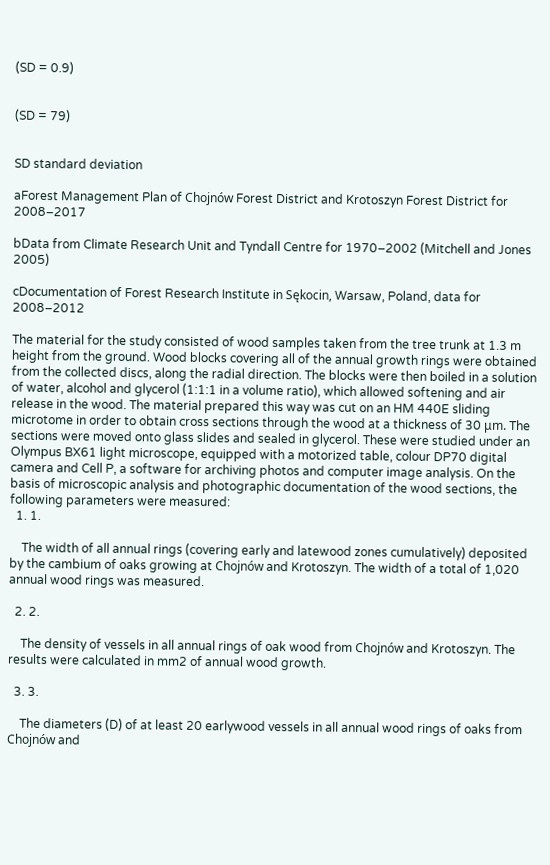(SD = 0.9)


(SD = 79)


SD standard deviation

aForest Management Plan of Chojnów Forest District and Krotoszyn Forest District for 2008–2017

bData from Climate Research Unit and Tyndall Centre for 1970–2002 (Mitchell and Jones 2005)

cDocumentation of Forest Research Institute in Sękocin, Warsaw, Poland, data for 2008–2012

The material for the study consisted of wood samples taken from the tree trunk at 1.3 m height from the ground. Wood blocks covering all of the annual growth rings were obtained from the collected discs, along the radial direction. The blocks were then boiled in a solution of water, alcohol and glycerol (1:1:1 in a volume ratio), which allowed softening and air release in the wood. The material prepared this way was cut on an HM 440E sliding microtome in order to obtain cross sections through the wood at a thickness of 30 μm. The sections were moved onto glass slides and sealed in glycerol. These were studied under an Olympus BX61 light microscope, equipped with a motorized table, colour DP70 digital camera and Cell P, a software for archiving photos and computer image analysis. On the basis of microscopic analysis and photographic documentation of the wood sections, the following parameters were measured:
  1. 1.

    The width of all annual rings (covering early and latewood zones cumulatively) deposited by the cambium of oaks growing at Chojnów and Krotoszyn. The width of a total of 1,020 annual wood rings was measured.

  2. 2.

    The density of vessels in all annual rings of oak wood from Chojnów and Krotoszyn. The results were calculated in mm2 of annual wood growth.

  3. 3.

    The diameters (D) of at least 20 earlywood vessels in all annual wood rings of oaks from Chojnów and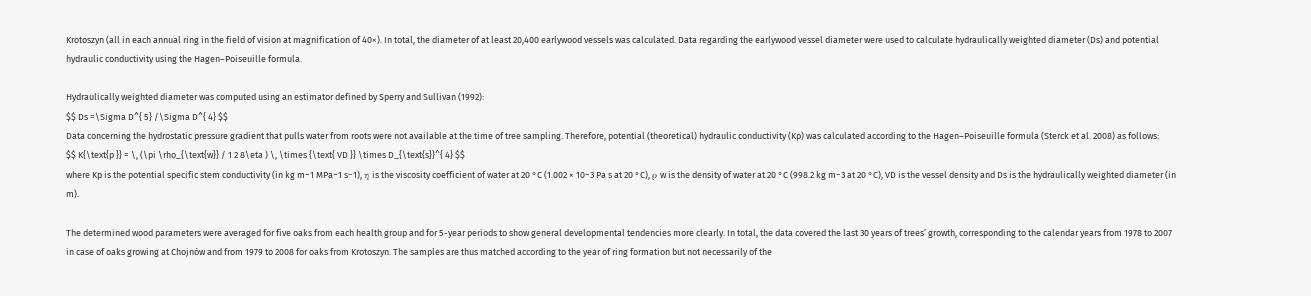Krotoszyn (all in each annual ring in the field of vision at magnification of 40×). In total, the diameter of at least 20,400 earlywood vessels was calculated. Data regarding the earlywood vessel diameter were used to calculate hydraulically weighted diameter (Ds) and potential hydraulic conductivity using the Hagen–Poiseuille formula.

Hydraulically weighted diameter was computed using an estimator defined by Sperry and Sullivan (1992):
$$ Ds =\Sigma D^{ 5} /\Sigma D^{ 4} $$
Data concerning the hydrostatic pressure gradient that pulls water from roots were not available at the time of tree sampling. Therefore, potential (theoretical) hydraulic conductivity (Kp) was calculated according to the Hagen–Poiseuille formula (Sterck et al. 2008) as follows:
$$ K{\text{p }} = \, (\pi \rho_{\text{w}} / 1 2 8\eta ) \, \times {\text{ VD }} \times D_{\text{s}}^{ 4} $$
where Kp is the potential specific stem conductivity (in kg m−1 MPa−1 s−1), η is the viscosity coefficient of water at 20 °C (1.002 × 10−3 Pa s at 20 °C), ρ w is the density of water at 20 °C (998.2 kg m−3 at 20 °C), VD is the vessel density and Ds is the hydraulically weighted diameter (in m).

The determined wood parameters were averaged for five oaks from each health group and for 5-year periods to show general developmental tendencies more clearly. In total, the data covered the last 30 years of trees’ growth, corresponding to the calendar years from 1978 to 2007 in case of oaks growing at Chojnów and from 1979 to 2008 for oaks from Krotoszyn. The samples are thus matched according to the year of ring formation but not necessarily of the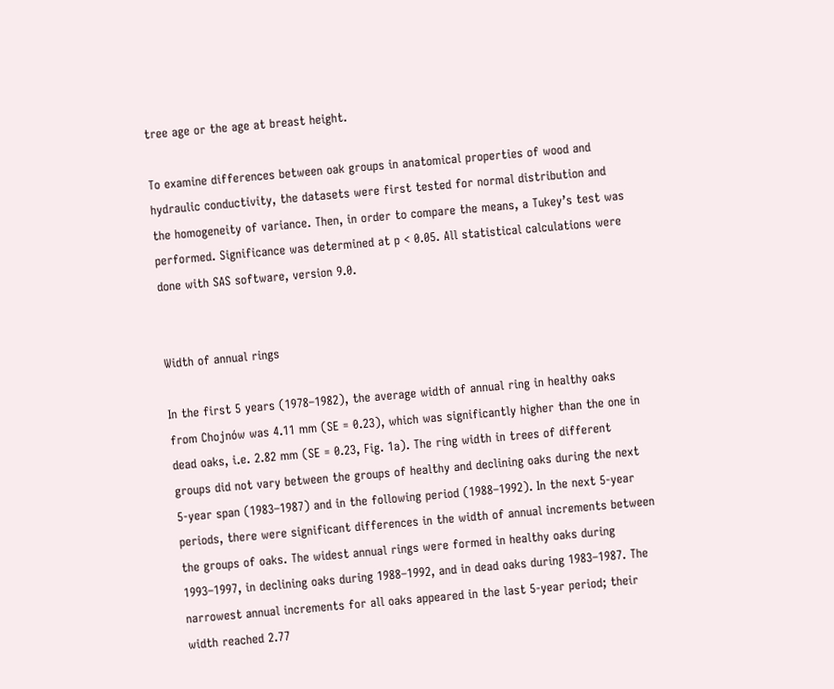tree age or the age at breast height.

To examine differences between oak groups in anatomical properties of wood and hydraulic conductivity, the datasets were first tested for normal distribution and the homogeneity of variance. Then, in order to compare the means, a Tukey’s test was performed. Significance was determined at p < 0.05. All statistical calculations were done with SAS software, version 9.0.


Width of annual rings

In the first 5 years (1978–1982), the average width of annual ring in healthy oaks from Chojnów was 4.11 mm (SE = 0.23), which was significantly higher than the one in dead oaks, i.e. 2.82 mm (SE = 0.23, Fig. 1a). The ring width in trees of different groups did not vary between the groups of healthy and declining oaks during the next 5-year span (1983–1987) and in the following period (1988–1992). In the next 5-year periods, there were significant differences in the width of annual increments between the groups of oaks. The widest annual rings were formed in healthy oaks during 1993–1997, in declining oaks during 1988–1992, and in dead oaks during 1983–1987. The narrowest annual increments for all oaks appeared in the last 5-year period; their width reached 2.77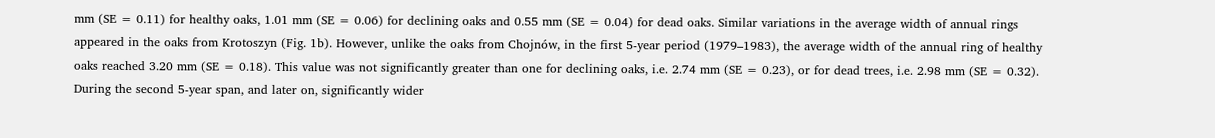mm (SE = 0.11) for healthy oaks, 1.01 mm (SE = 0.06) for declining oaks and 0.55 mm (SE = 0.04) for dead oaks. Similar variations in the average width of annual rings appeared in the oaks from Krotoszyn (Fig. 1b). However, unlike the oaks from Chojnów, in the first 5-year period (1979–1983), the average width of the annual ring of healthy oaks reached 3.20 mm (SE = 0.18). This value was not significantly greater than one for declining oaks, i.e. 2.74 mm (SE = 0.23), or for dead trees, i.e. 2.98 mm (SE = 0.32). During the second 5-year span, and later on, significantly wider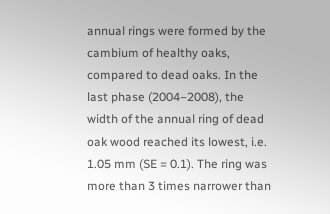annual rings were formed by the cambium of healthy oaks, compared to dead oaks. In the last phase (2004–2008), the width of the annual ring of dead oak wood reached its lowest, i.e. 1.05 mm (SE = 0.1). The ring was more than 3 times narrower than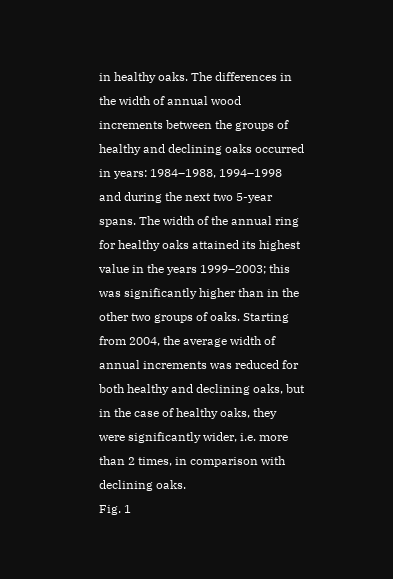in healthy oaks. The differences in the width of annual wood increments between the groups of healthy and declining oaks occurred in years: 1984–1988, 1994–1998 and during the next two 5-year spans. The width of the annual ring for healthy oaks attained its highest value in the years 1999–2003; this was significantly higher than in the other two groups of oaks. Starting from 2004, the average width of annual increments was reduced for both healthy and declining oaks, but in the case of healthy oaks, they were significantly wider, i.e. more than 2 times, in comparison with declining oaks.
Fig. 1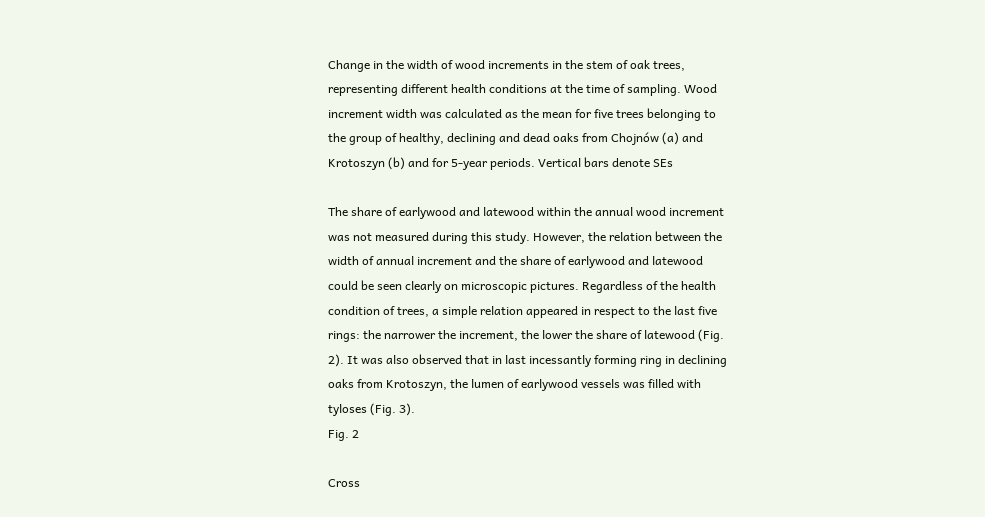Change in the width of wood increments in the stem of oak trees, representing different health conditions at the time of sampling. Wood increment width was calculated as the mean for five trees belonging to the group of healthy, declining and dead oaks from Chojnów (a) and Krotoszyn (b) and for 5-year periods. Vertical bars denote SEs

The share of earlywood and latewood within the annual wood increment was not measured during this study. However, the relation between the width of annual increment and the share of earlywood and latewood could be seen clearly on microscopic pictures. Regardless of the health condition of trees, a simple relation appeared in respect to the last five rings: the narrower the increment, the lower the share of latewood (Fig. 2). It was also observed that in last incessantly forming ring in declining oaks from Krotoszyn, the lumen of earlywood vessels was filled with tyloses (Fig. 3).
Fig. 2

Cross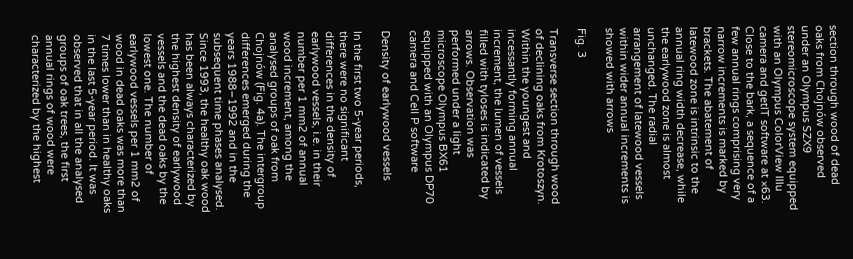section through wood of dead oaks from Chojnów observed under an Olympus SZX9 stereomicroscope system equipped with an Olympus ColorView IIIu camera and getIT software at ×63. Close to the bark, a sequence of a few annual rings comprising very narrow increments is marked by brackets. The abatement of latewood zone is intrinsic to the annual ring width decrease, while the earlywood zone is almost unchanged. The radial arrangement of latewood vessels within wider annual increments is showed with arrows

Fig. 3

Transverse section through wood of declining oaks from Krotoszyn. Within the youngest and incessantly forming annual increment, the lumen of vessels filled with tyloses is indicated by arrows. Observation was performed under a light microscope Olympus BX61 equipped with an Olympus DP70 camera and Cell P software

Density of earlywood vessels

In the first two 5-year periods, there were no significant differences in the density of earlywood vessels, i.e. in their number per 1 mm2 of annual wood increment, among the analysed groups of oak from Chojnów (Fig. 4a). The intergroup differences emerged during the years 1988–1992 and in the subsequent time phases analysed. Since 1993, the healthy oak wood has been always characterized by the highest density of earlywood vessels and the dead oaks by the lowest one. The number of earlywood vessels per 1 mm2 of wood in dead oaks was more than 7 times lower than in healthy oaks in the last 5-year period. It was observed that in all the analysed groups of oak trees, the first annual rings of wood were characterized by the highest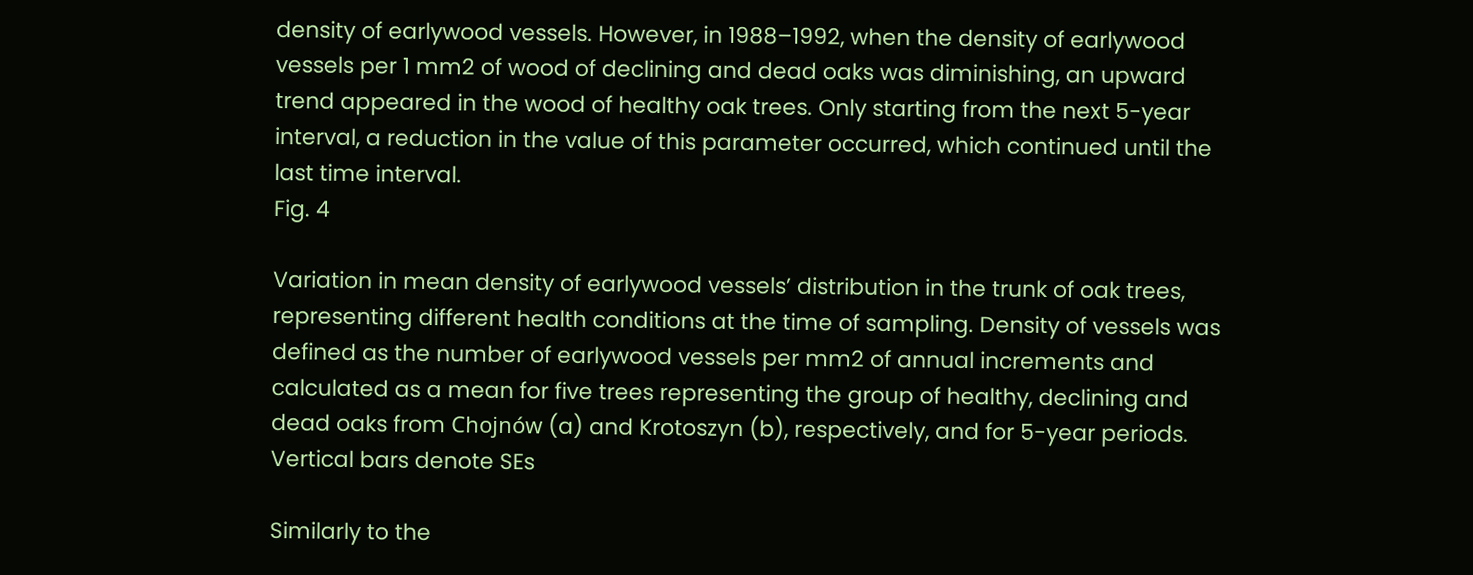density of earlywood vessels. However, in 1988–1992, when the density of earlywood vessels per 1 mm2 of wood of declining and dead oaks was diminishing, an upward trend appeared in the wood of healthy oak trees. Only starting from the next 5-year interval, a reduction in the value of this parameter occurred, which continued until the last time interval.
Fig. 4

Variation in mean density of earlywood vessels’ distribution in the trunk of oak trees, representing different health conditions at the time of sampling. Density of vessels was defined as the number of earlywood vessels per mm2 of annual increments and calculated as a mean for five trees representing the group of healthy, declining and dead oaks from Chojnów (a) and Krotoszyn (b), respectively, and for 5-year periods. Vertical bars denote SEs

Similarly to the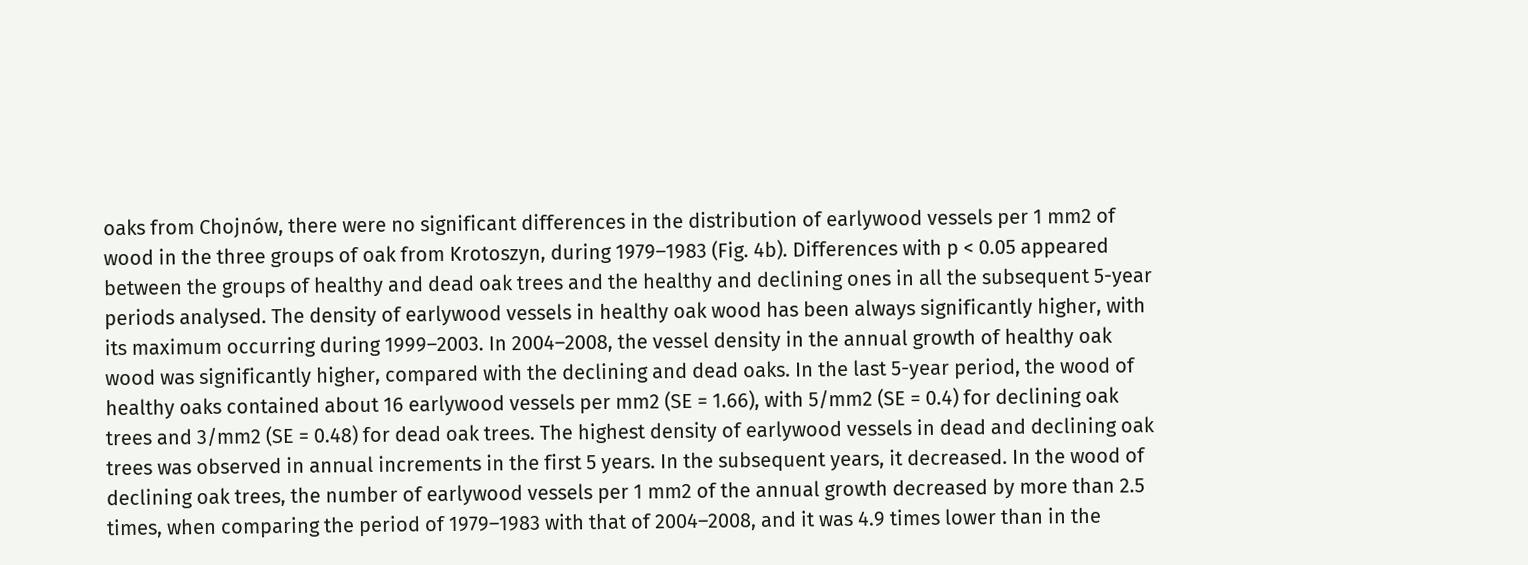oaks from Chojnów, there were no significant differences in the distribution of earlywood vessels per 1 mm2 of wood in the three groups of oak from Krotoszyn, during 1979–1983 (Fig. 4b). Differences with p < 0.05 appeared between the groups of healthy and dead oak trees and the healthy and declining ones in all the subsequent 5-year periods analysed. The density of earlywood vessels in healthy oak wood has been always significantly higher, with its maximum occurring during 1999–2003. In 2004–2008, the vessel density in the annual growth of healthy oak wood was significantly higher, compared with the declining and dead oaks. In the last 5-year period, the wood of healthy oaks contained about 16 earlywood vessels per mm2 (SE = 1.66), with 5/mm2 (SE = 0.4) for declining oak trees and 3/mm2 (SE = 0.48) for dead oak trees. The highest density of earlywood vessels in dead and declining oak trees was observed in annual increments in the first 5 years. In the subsequent years, it decreased. In the wood of declining oak trees, the number of earlywood vessels per 1 mm2 of the annual growth decreased by more than 2.5 times, when comparing the period of 1979–1983 with that of 2004–2008, and it was 4.9 times lower than in the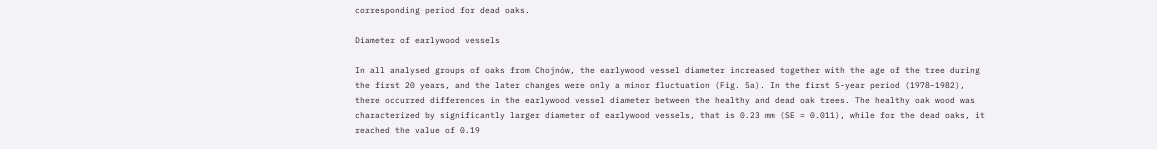corresponding period for dead oaks.

Diameter of earlywood vessels

In all analysed groups of oaks from Chojnów, the earlywood vessel diameter increased together with the age of the tree during the first 20 years, and the later changes were only a minor fluctuation (Fig. 5a). In the first 5-year period (1978–1982), there occurred differences in the earlywood vessel diameter between the healthy and dead oak trees. The healthy oak wood was characterized by significantly larger diameter of earlywood vessels, that is 0.23 mm (SE = 0.011), while for the dead oaks, it reached the value of 0.19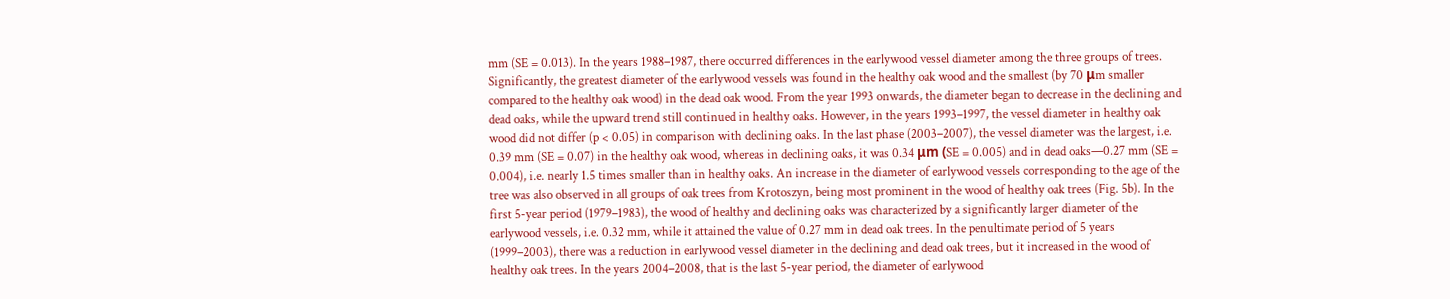mm (SE = 0.013). In the years 1988–1987, there occurred differences in the earlywood vessel diameter among the three groups of trees. Significantly, the greatest diameter of the earlywood vessels was found in the healthy oak wood and the smallest (by 70 μm smaller compared to the healthy oak wood) in the dead oak wood. From the year 1993 onwards, the diameter began to decrease in the declining and dead oaks, while the upward trend still continued in healthy oaks. However, in the years 1993–1997, the vessel diameter in healthy oak wood did not differ (p < 0.05) in comparison with declining oaks. In the last phase (2003–2007), the vessel diameter was the largest, i.e. 0.39 mm (SE = 0.07) in the healthy oak wood, whereas in declining oaks, it was 0.34 μm (SE = 0.005) and in dead oaks—0.27 mm (SE = 0.004), i.e. nearly 1.5 times smaller than in healthy oaks. An increase in the diameter of earlywood vessels corresponding to the age of the tree was also observed in all groups of oak trees from Krotoszyn, being most prominent in the wood of healthy oak trees (Fig. 5b). In the first 5-year period (1979–1983), the wood of healthy and declining oaks was characterized by a significantly larger diameter of the earlywood vessels, i.e. 0.32 mm, while it attained the value of 0.27 mm in dead oak trees. In the penultimate period of 5 years (1999–2003), there was a reduction in earlywood vessel diameter in the declining and dead oak trees, but it increased in the wood of healthy oak trees. In the years 2004–2008, that is the last 5-year period, the diameter of earlywood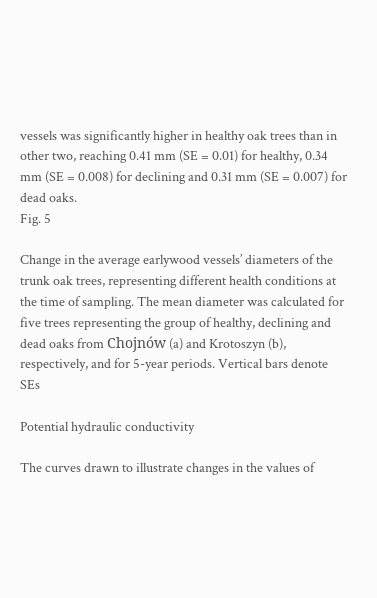vessels was significantly higher in healthy oak trees than in other two, reaching 0.41 mm (SE = 0.01) for healthy, 0.34 mm (SE = 0.008) for declining and 0.31 mm (SE = 0.007) for dead oaks.
Fig. 5

Change in the average earlywood vessels’ diameters of the trunk oak trees, representing different health conditions at the time of sampling. The mean diameter was calculated for five trees representing the group of healthy, declining and dead oaks from Chojnów (a) and Krotoszyn (b), respectively, and for 5-year periods. Vertical bars denote SEs

Potential hydraulic conductivity

The curves drawn to illustrate changes in the values of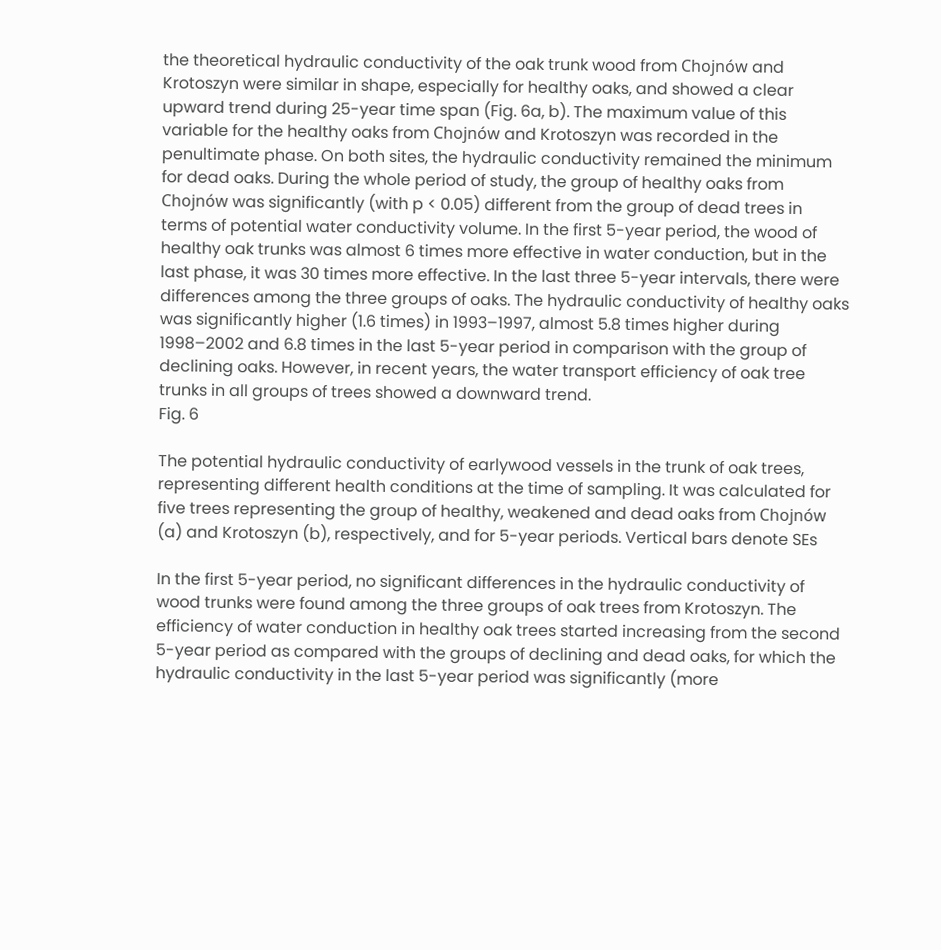the theoretical hydraulic conductivity of the oak trunk wood from Chojnów and Krotoszyn were similar in shape, especially for healthy oaks, and showed a clear upward trend during 25-year time span (Fig. 6a, b). The maximum value of this variable for the healthy oaks from Chojnów and Krotoszyn was recorded in the penultimate phase. On both sites, the hydraulic conductivity remained the minimum for dead oaks. During the whole period of study, the group of healthy oaks from Chojnów was significantly (with p < 0.05) different from the group of dead trees in terms of potential water conductivity volume. In the first 5-year period, the wood of healthy oak trunks was almost 6 times more effective in water conduction, but in the last phase, it was 30 times more effective. In the last three 5-year intervals, there were differences among the three groups of oaks. The hydraulic conductivity of healthy oaks was significantly higher (1.6 times) in 1993–1997, almost 5.8 times higher during 1998–2002 and 6.8 times in the last 5-year period in comparison with the group of declining oaks. However, in recent years, the water transport efficiency of oak tree trunks in all groups of trees showed a downward trend.
Fig. 6

The potential hydraulic conductivity of earlywood vessels in the trunk of oak trees, representing different health conditions at the time of sampling. It was calculated for five trees representing the group of healthy, weakened and dead oaks from Chojnów (a) and Krotoszyn (b), respectively, and for 5-year periods. Vertical bars denote SEs

In the first 5-year period, no significant differences in the hydraulic conductivity of wood trunks were found among the three groups of oak trees from Krotoszyn. The efficiency of water conduction in healthy oak trees started increasing from the second 5-year period as compared with the groups of declining and dead oaks, for which the hydraulic conductivity in the last 5-year period was significantly (more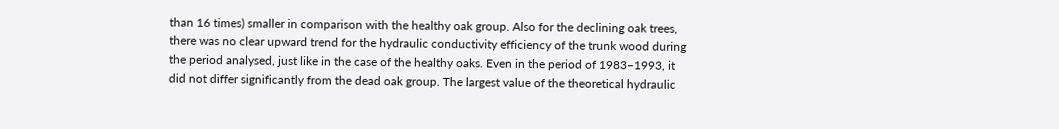than 16 times) smaller in comparison with the healthy oak group. Also for the declining oak trees, there was no clear upward trend for the hydraulic conductivity efficiency of the trunk wood during the period analysed, just like in the case of the healthy oaks. Even in the period of 1983–1993, it did not differ significantly from the dead oak group. The largest value of the theoretical hydraulic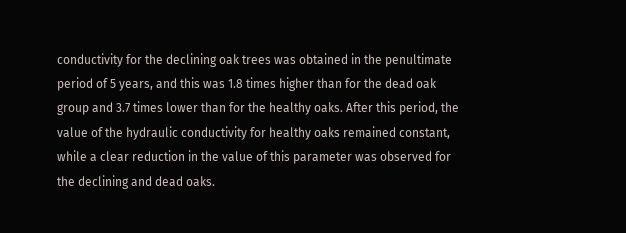conductivity for the declining oak trees was obtained in the penultimate period of 5 years, and this was 1.8 times higher than for the dead oak group and 3.7 times lower than for the healthy oaks. After this period, the value of the hydraulic conductivity for healthy oaks remained constant, while a clear reduction in the value of this parameter was observed for the declining and dead oaks.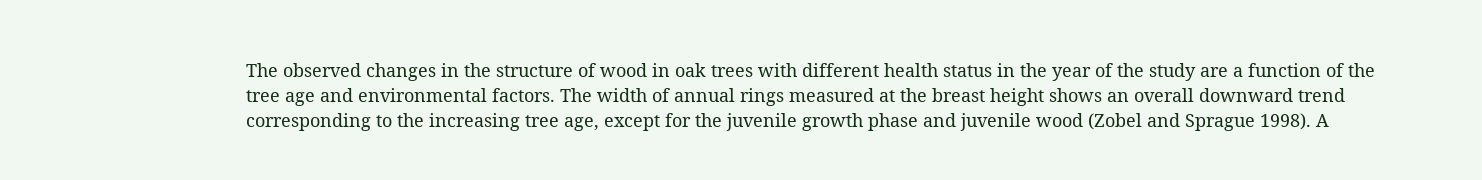The observed changes in the structure of wood in oak trees with different health status in the year of the study are a function of the tree age and environmental factors. The width of annual rings measured at the breast height shows an overall downward trend corresponding to the increasing tree age, except for the juvenile growth phase and juvenile wood (Zobel and Sprague 1998). A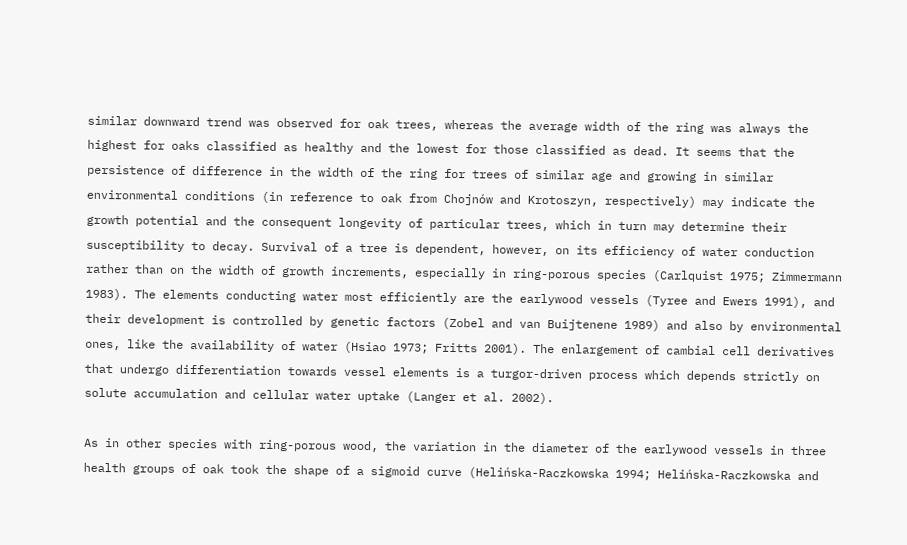similar downward trend was observed for oak trees, whereas the average width of the ring was always the highest for oaks classified as healthy and the lowest for those classified as dead. It seems that the persistence of difference in the width of the ring for trees of similar age and growing in similar environmental conditions (in reference to oak from Chojnów and Krotoszyn, respectively) may indicate the growth potential and the consequent longevity of particular trees, which in turn may determine their susceptibility to decay. Survival of a tree is dependent, however, on its efficiency of water conduction rather than on the width of growth increments, especially in ring-porous species (Carlquist 1975; Zimmermann 1983). The elements conducting water most efficiently are the earlywood vessels (Tyree and Ewers 1991), and their development is controlled by genetic factors (Zobel and van Buijtenene 1989) and also by environmental ones, like the availability of water (Hsiao 1973; Fritts 2001). The enlargement of cambial cell derivatives that undergo differentiation towards vessel elements is a turgor-driven process which depends strictly on solute accumulation and cellular water uptake (Langer et al. 2002).

As in other species with ring-porous wood, the variation in the diameter of the earlywood vessels in three health groups of oak took the shape of a sigmoid curve (Helińska-Raczkowska 1994; Helińska-Raczkowska and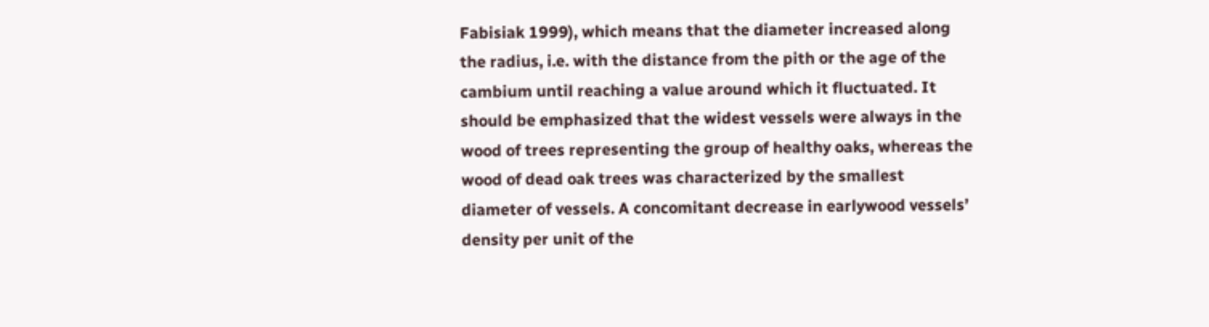Fabisiak 1999), which means that the diameter increased along the radius, i.e. with the distance from the pith or the age of the cambium until reaching a value around which it fluctuated. It should be emphasized that the widest vessels were always in the wood of trees representing the group of healthy oaks, whereas the wood of dead oak trees was characterized by the smallest diameter of vessels. A concomitant decrease in earlywood vessels’ density per unit of the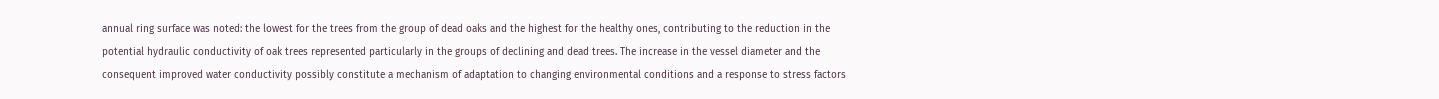annual ring surface was noted: the lowest for the trees from the group of dead oaks and the highest for the healthy ones, contributing to the reduction in the potential hydraulic conductivity of oak trees represented particularly in the groups of declining and dead trees. The increase in the vessel diameter and the consequent improved water conductivity possibly constitute a mechanism of adaptation to changing environmental conditions and a response to stress factors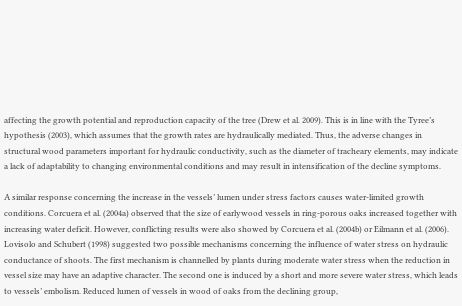affecting the growth potential and reproduction capacity of the tree (Drew et al. 2009). This is in line with the Tyree’s hypothesis (2003), which assumes that the growth rates are hydraulically mediated. Thus, the adverse changes in structural wood parameters important for hydraulic conductivity, such as the diameter of tracheary elements, may indicate a lack of adaptability to changing environmental conditions and may result in intensification of the decline symptoms.

A similar response concerning the increase in the vessels’ lumen under stress factors causes water-limited growth conditions. Corcuera et al. (2004a) observed that the size of earlywood vessels in ring-porous oaks increased together with increasing water deficit. However, conflicting results were also showed by Corcuera et al. (2004b) or Eilmann et al. (2006). Lovisolo and Schubert (1998) suggested two possible mechanisms concerning the influence of water stress on hydraulic conductance of shoots. The first mechanism is channelled by plants during moderate water stress when the reduction in vessel size may have an adaptive character. The second one is induced by a short and more severe water stress, which leads to vessels’ embolism. Reduced lumen of vessels in wood of oaks from the declining group,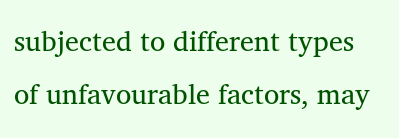subjected to different types of unfavourable factors, may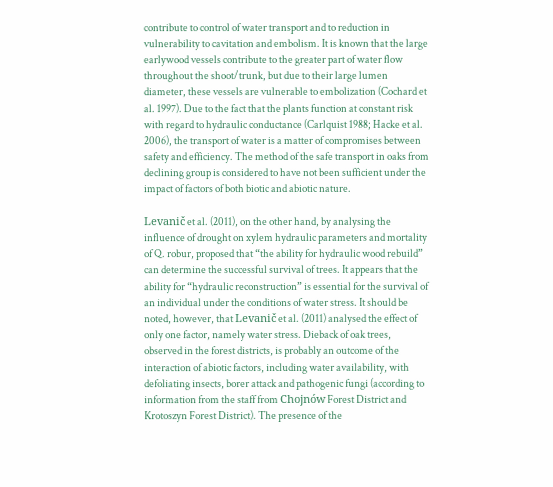contribute to control of water transport and to reduction in vulnerability to cavitation and embolism. It is known that the large earlywood vessels contribute to the greater part of water flow throughout the shoot/trunk, but due to their large lumen diameter, these vessels are vulnerable to embolization (Cochard et al. 1997). Due to the fact that the plants function at constant risk with regard to hydraulic conductance (Carlquist 1988; Hacke et al. 2006), the transport of water is a matter of compromises between safety and efficiency. The method of the safe transport in oaks from declining group is considered to have not been sufficient under the impact of factors of both biotic and abiotic nature.

Levanič et al. (2011), on the other hand, by analysing the influence of drought on xylem hydraulic parameters and mortality of Q. robur, proposed that “the ability for hydraulic wood rebuild” can determine the successful survival of trees. It appears that the ability for “hydraulic reconstruction” is essential for the survival of an individual under the conditions of water stress. It should be noted, however, that Levanič et al. (2011) analysed the effect of only one factor, namely water stress. Dieback of oak trees, observed in the forest districts, is probably an outcome of the interaction of abiotic factors, including water availability, with defoliating insects, borer attack and pathogenic fungi (according to information from the staff from Chojnów Forest District and Krotoszyn Forest District). The presence of the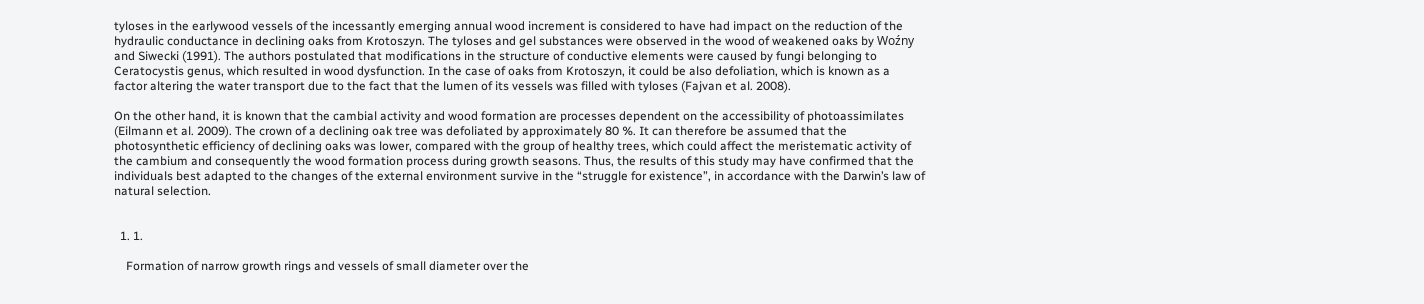tyloses in the earlywood vessels of the incessantly emerging annual wood increment is considered to have had impact on the reduction of the hydraulic conductance in declining oaks from Krotoszyn. The tyloses and gel substances were observed in the wood of weakened oaks by Woźny and Siwecki (1991). The authors postulated that modifications in the structure of conductive elements were caused by fungi belonging to Ceratocystis genus, which resulted in wood dysfunction. In the case of oaks from Krotoszyn, it could be also defoliation, which is known as a factor altering the water transport due to the fact that the lumen of its vessels was filled with tyloses (Fajvan et al. 2008).

On the other hand, it is known that the cambial activity and wood formation are processes dependent on the accessibility of photoassimilates (Eilmann et al. 2009). The crown of a declining oak tree was defoliated by approximately 80 %. It can therefore be assumed that the photosynthetic efficiency of declining oaks was lower, compared with the group of healthy trees, which could affect the meristematic activity of the cambium and consequently the wood formation process during growth seasons. Thus, the results of this study may have confirmed that the individuals best adapted to the changes of the external environment survive in the “struggle for existence”, in accordance with the Darwin’s law of natural selection.


  1. 1.

    Formation of narrow growth rings and vessels of small diameter over the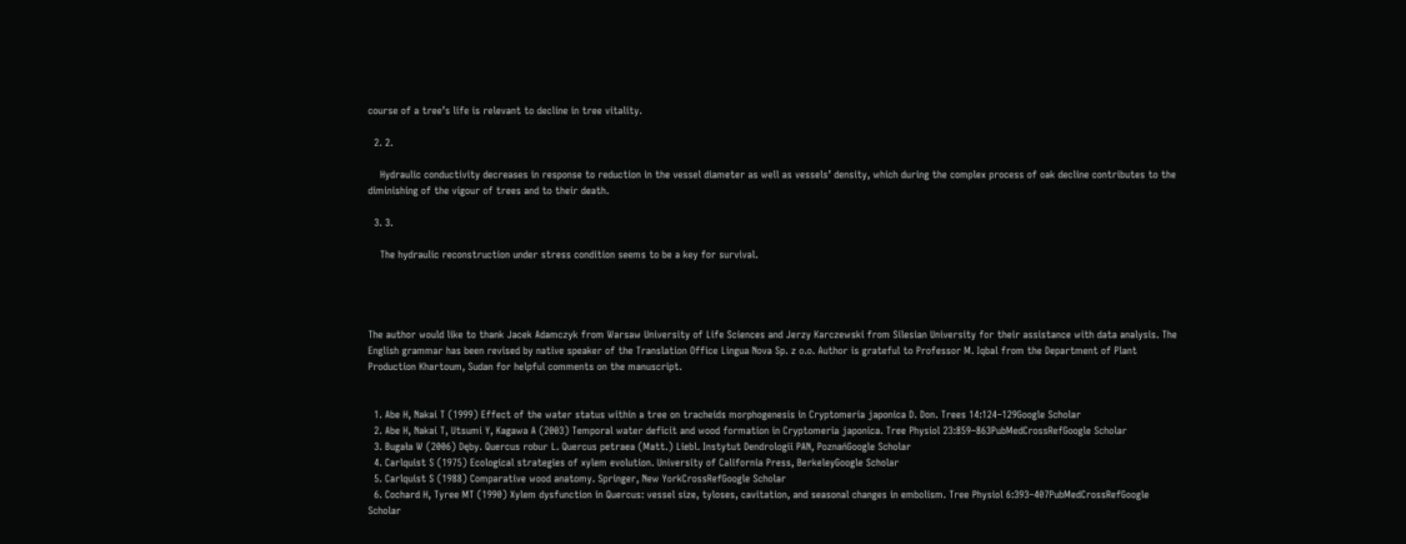course of a tree’s life is relevant to decline in tree vitality.

  2. 2.

    Hydraulic conductivity decreases in response to reduction in the vessel diameter as well as vessels’ density, which during the complex process of oak decline contributes to the diminishing of the vigour of trees and to their death.

  3. 3.

    The hydraulic reconstruction under stress condition seems to be a key for survival.




The author would like to thank Jacek Adamczyk from Warsaw University of Life Sciences and Jerzy Karczewski from Silesian University for their assistance with data analysis. The English grammar has been revised by native speaker of the Translation Office Lingua Nova Sp. z o.o. Author is grateful to Professor M. Iqbal from the Department of Plant Production Khartoum, Sudan for helpful comments on the manuscript.


  1. Abe H, Nakai T (1999) Effect of the water status within a tree on tracheids morphogenesis in Cryptomeria japonica D. Don. Trees 14:124–129Google Scholar
  2. Abe H, Nakai T, Utsumi Y, Kagawa A (2003) Temporal water deficit and wood formation in Cryptomeria japonica. Tree Physiol 23:859–863PubMedCrossRefGoogle Scholar
  3. Bugała W (2006) Dęby. Quercus robur L. Quercus petraea (Matt.) Liebl. Instytut Dendrologii PAN, PoznańGoogle Scholar
  4. Carlquist S (1975) Ecological strategies of xylem evolution. University of California Press, BerkeleyGoogle Scholar
  5. Carlquist S (1988) Comparative wood anatomy. Springer, New YorkCrossRefGoogle Scholar
  6. Cochard H, Tyree MT (1990) Xylem dysfunction in Quercus: vessel size, tyloses, cavitation, and seasonal changes in embolism. Tree Physiol 6:393–407PubMedCrossRefGoogle Scholar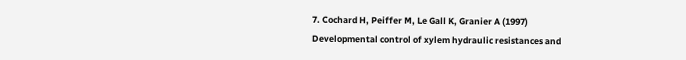7. Cochard H, Peiffer M, Le Gall K, Granier A (1997) Developmental control of xylem hydraulic resistances and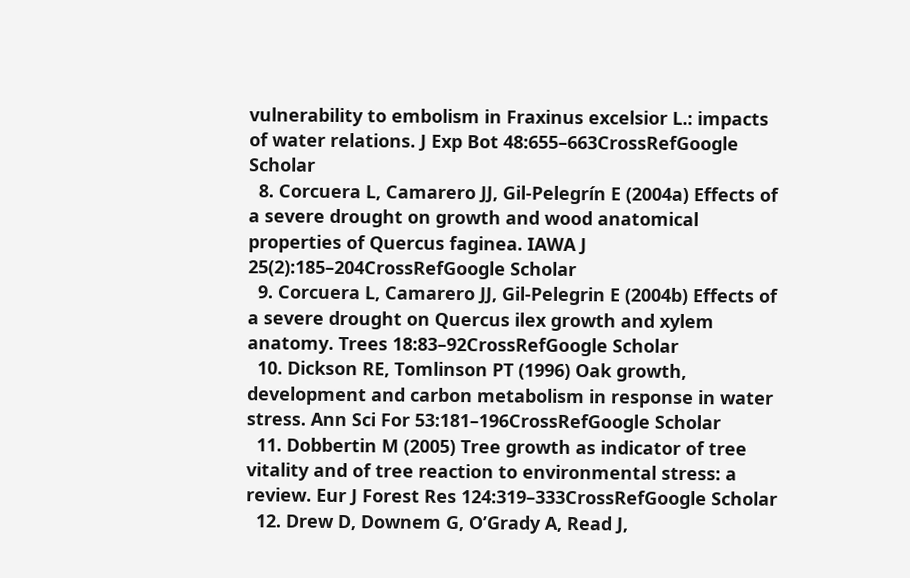vulnerability to embolism in Fraxinus excelsior L.: impacts of water relations. J Exp Bot 48:655–663CrossRefGoogle Scholar
  8. Corcuera L, Camarero JJ, Gil-Pelegrín E (2004a) Effects of a severe drought on growth and wood anatomical properties of Quercus faginea. IAWA J 25(2):185–204CrossRefGoogle Scholar
  9. Corcuera L, Camarero JJ, Gil-Pelegrin E (2004b) Effects of a severe drought on Quercus ilex growth and xylem anatomy. Trees 18:83–92CrossRefGoogle Scholar
  10. Dickson RE, Tomlinson PT (1996) Oak growth, development and carbon metabolism in response in water stress. Ann Sci For 53:181–196CrossRefGoogle Scholar
  11. Dobbertin M (2005) Tree growth as indicator of tree vitality and of tree reaction to environmental stress: a review. Eur J Forest Res 124:319–333CrossRefGoogle Scholar
  12. Drew D, Downem G, O’Grady A, Read J,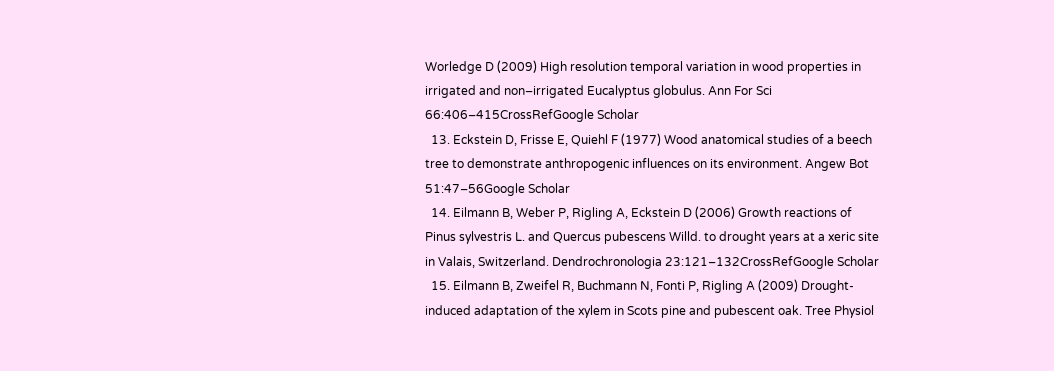Worledge D (2009) High resolution temporal variation in wood properties in irrigated and non–irrigated Eucalyptus globulus. Ann For Sci 66:406–415CrossRefGoogle Scholar
  13. Eckstein D, Frisse E, Quiehl F (1977) Wood anatomical studies of a beech tree to demonstrate anthropogenic influences on its environment. Angew Bot 51:47–56Google Scholar
  14. Eilmann B, Weber P, Rigling A, Eckstein D (2006) Growth reactions of Pinus sylvestris L. and Quercus pubescens Willd. to drought years at a xeric site in Valais, Switzerland. Dendrochronologia 23:121–132CrossRefGoogle Scholar
  15. Eilmann B, Zweifel R, Buchmann N, Fonti P, Rigling A (2009) Drought-induced adaptation of the xylem in Scots pine and pubescent oak. Tree Physiol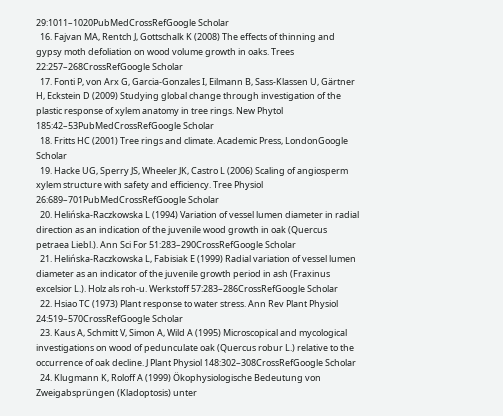29:1011–1020PubMedCrossRefGoogle Scholar
  16. Fajvan MA, Rentch J, Gottschalk K (2008) The effects of thinning and gypsy moth defoliation on wood volume growth in oaks. Trees 22:257–268CrossRefGoogle Scholar
  17. Fonti P, von Arx G, Garcia-Gonzales I, Eilmann B, Sass-Klassen U, Gärtner H, Eckstein D (2009) Studying global change through investigation of the plastic response of xylem anatomy in tree rings. New Phytol 185:42–53PubMedCrossRefGoogle Scholar
  18. Fritts HC (2001) Tree rings and climate. Academic Press, LondonGoogle Scholar
  19. Hacke UG, Sperry JS, Wheeler JK, Castro L (2006) Scaling of angiosperm xylem structure with safety and efficiency. Tree Physiol 26:689–701PubMedCrossRefGoogle Scholar
  20. Helińska-Raczkowska L (1994) Variation of vessel lumen diameter in radial direction as an indication of the juvenile wood growth in oak (Quercus petraea Liebl.). Ann Sci For 51:283–290CrossRefGoogle Scholar
  21. Helińska-Raczkowska L, Fabisiak E (1999) Radial variation of vessel lumen diameter as an indicator of the juvenile growth period in ash (Fraxinus excelsior L.). Holz als roh-u. Werkstoff 57:283–286CrossRefGoogle Scholar
  22. Hsiao TC (1973) Plant response to water stress. Ann Rev Plant Physiol 24:519–570CrossRefGoogle Scholar
  23. Kaus A, Schmitt V, Simon A, Wild A (1995) Microscopical and mycological investigations on wood of pedunculate oak (Quercus robur L.) relative to the occurrence of oak decline. J Plant Physiol 148:302–308CrossRefGoogle Scholar
  24. Klugmann K, Roloff A (1999) Ökophysiologische Bedeutung von Zweigabsprüngen (Kladoptosis) unter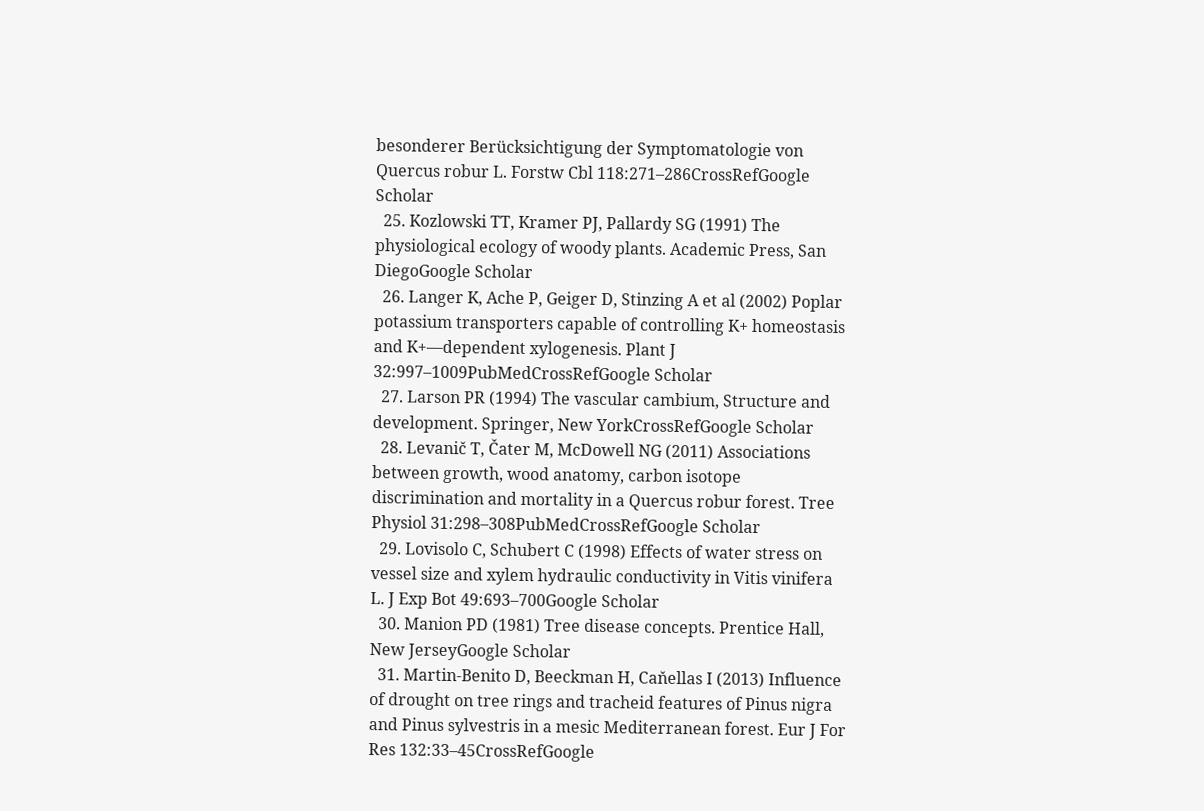besonderer Berücksichtigung der Symptomatologie von Quercus robur L. Forstw Cbl 118:271–286CrossRefGoogle Scholar
  25. Kozlowski TT, Kramer PJ, Pallardy SG (1991) The physiological ecology of woody plants. Academic Press, San DiegoGoogle Scholar
  26. Langer K, Ache P, Geiger D, Stinzing A et al (2002) Poplar potassium transporters capable of controlling K+ homeostasis and K+—dependent xylogenesis. Plant J 32:997–1009PubMedCrossRefGoogle Scholar
  27. Larson PR (1994) The vascular cambium, Structure and development. Springer, New YorkCrossRefGoogle Scholar
  28. Levanič T, Čater M, McDowell NG (2011) Associations between growth, wood anatomy, carbon isotope discrimination and mortality in a Quercus robur forest. Tree Physiol 31:298–308PubMedCrossRefGoogle Scholar
  29. Lovisolo C, Schubert C (1998) Effects of water stress on vessel size and xylem hydraulic conductivity in Vitis vinifera L. J Exp Bot 49:693–700Google Scholar
  30. Manion PD (1981) Tree disease concepts. Prentice Hall, New JerseyGoogle Scholar
  31. Martin-Benito D, Beeckman H, Caňellas I (2013) Influence of drought on tree rings and tracheid features of Pinus nigra and Pinus sylvestris in a mesic Mediterranean forest. Eur J For Res 132:33–45CrossRefGoogle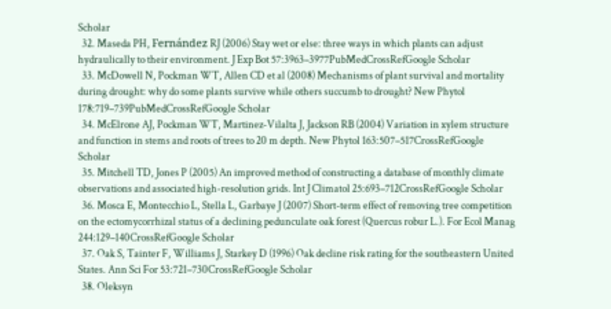Scholar
  32. Maseda PH, Fernández RJ (2006) Stay wet or else: three ways in which plants can adjust hydraulically to their environment. J Exp Bot 57:3963–3977PubMedCrossRefGoogle Scholar
  33. McDowell N, Pockman WT, Allen CD et al (2008) Mechanisms of plant survival and mortality during drought: why do some plants survive while others succumb to drought? New Phytol 178:719–739PubMedCrossRefGoogle Scholar
  34. McElrone AJ, Pockman WT, Martinez-Vilalta J, Jackson RB (2004) Variation in xylem structure and function in stems and roots of trees to 20 m depth. New Phytol 163:507–517CrossRefGoogle Scholar
  35. Mitchell TD, Jones P (2005) An improved method of constructing a database of monthly climate observations and associated high-resolution grids. Int J Climatol 25:693–712CrossRefGoogle Scholar
  36. Mosca E, Montecchio L, Stella L, Garbaye J (2007) Short-term effect of removing tree competition on the ectomycorrhizal status of a declining pedunculate oak forest (Quercus robur L.). For Ecol Manag 244:129–140CrossRefGoogle Scholar
  37. Oak S, Tainter F, Williams J, Starkey D (1996) Oak decline risk rating for the southeastern United States. Ann Sci For 53:721–730CrossRefGoogle Scholar
  38. Oleksyn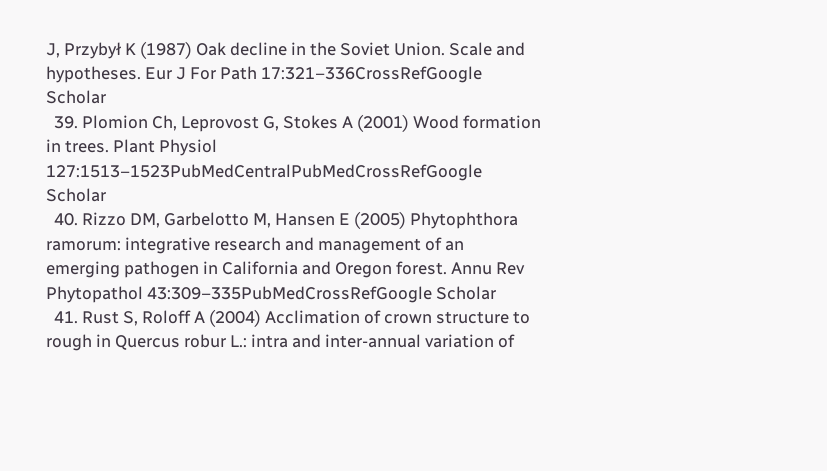J, Przybył K (1987) Oak decline in the Soviet Union. Scale and hypotheses. Eur J For Path 17:321–336CrossRefGoogle Scholar
  39. Plomion Ch, Leprovost G, Stokes A (2001) Wood formation in trees. Plant Physiol 127:1513–1523PubMedCentralPubMedCrossRefGoogle Scholar
  40. Rizzo DM, Garbelotto M, Hansen E (2005) Phytophthora ramorum: integrative research and management of an emerging pathogen in California and Oregon forest. Annu Rev Phytopathol 43:309–335PubMedCrossRefGoogle Scholar
  41. Rust S, Roloff A (2004) Acclimation of crown structure to rough in Quercus robur L.: intra and inter-annual variation of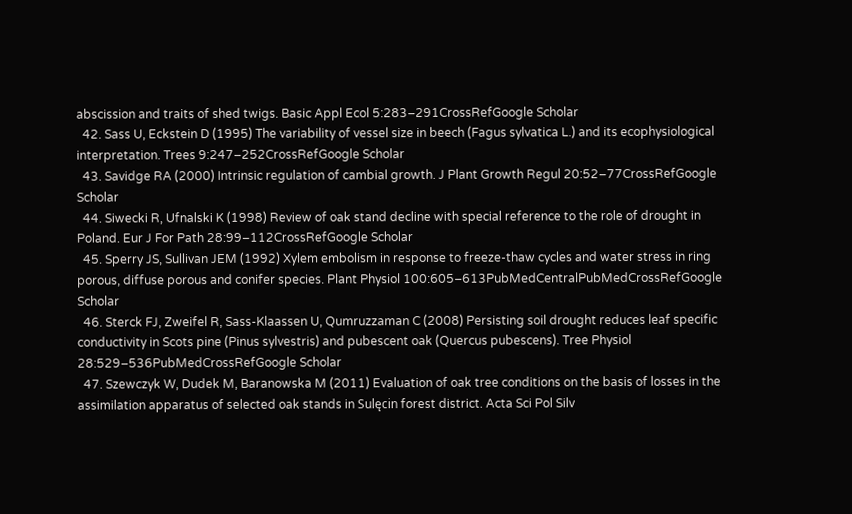abscission and traits of shed twigs. Basic Appl Ecol 5:283–291CrossRefGoogle Scholar
  42. Sass U, Eckstein D (1995) The variability of vessel size in beech (Fagus sylvatica L.) and its ecophysiological interpretation. Trees 9:247–252CrossRefGoogle Scholar
  43. Savidge RA (2000) Intrinsic regulation of cambial growth. J Plant Growth Regul 20:52–77CrossRefGoogle Scholar
  44. Siwecki R, Ufnalski K (1998) Review of oak stand decline with special reference to the role of drought in Poland. Eur J For Path 28:99–112CrossRefGoogle Scholar
  45. Sperry JS, Sullivan JEM (1992) Xylem embolism in response to freeze-thaw cycles and water stress in ring porous, diffuse porous and conifer species. Plant Physiol 100:605–613PubMedCentralPubMedCrossRefGoogle Scholar
  46. Sterck FJ, Zweifel R, Sass-Klaassen U, Qumruzzaman C (2008) Persisting soil drought reduces leaf specific conductivity in Scots pine (Pinus sylvestris) and pubescent oak (Quercus pubescens). Tree Physiol 28:529–536PubMedCrossRefGoogle Scholar
  47. Szewczyk W, Dudek M, Baranowska M (2011) Evaluation of oak tree conditions on the basis of losses in the assimilation apparatus of selected oak stands in Sulęcin forest district. Acta Sci Pol Silv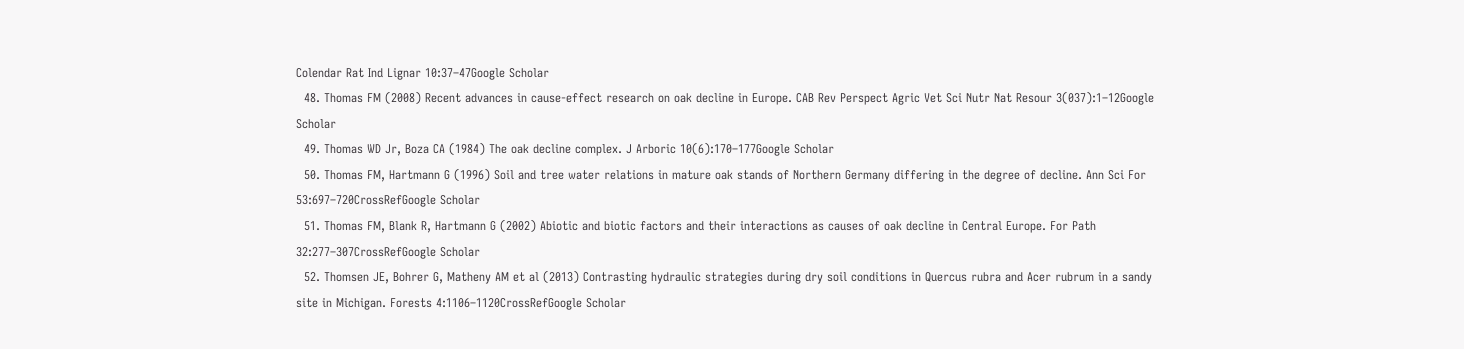Colendar Rat Ind Lignar 10:37–47Google Scholar
  48. Thomas FM (2008) Recent advances in cause-effect research on oak decline in Europe. CAB Rev Perspect Agric Vet Sci Nutr Nat Resour 3(037):1–12Google Scholar
  49. Thomas WD Jr, Boza CA (1984) The oak decline complex. J Arboric 10(6):170–177Google Scholar
  50. Thomas FM, Hartmann G (1996) Soil and tree water relations in mature oak stands of Northern Germany differing in the degree of decline. Ann Sci For 53:697–720CrossRefGoogle Scholar
  51. Thomas FM, Blank R, Hartmann G (2002) Abiotic and biotic factors and their interactions as causes of oak decline in Central Europe. For Path 32:277–307CrossRefGoogle Scholar
  52. Thomsen JE, Bohrer G, Matheny AM et al (2013) Contrasting hydraulic strategies during dry soil conditions in Quercus rubra and Acer rubrum in a sandy site in Michigan. Forests 4:1106–1120CrossRefGoogle Scholar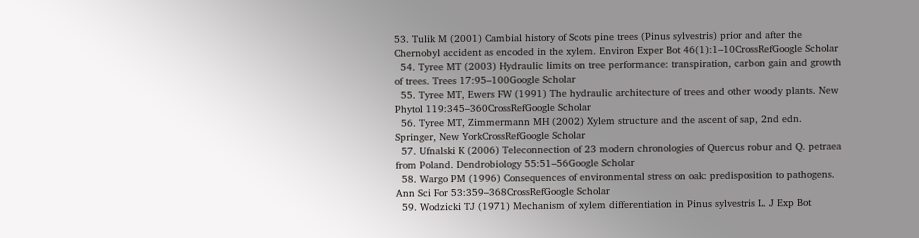53. Tulik M (2001) Cambial history of Scots pine trees (Pinus sylvestris) prior and after the Chernobyl accident as encoded in the xylem. Environ Exper Bot 46(1):1–10CrossRefGoogle Scholar
  54. Tyree MT (2003) Hydraulic limits on tree performance: transpiration, carbon gain and growth of trees. Trees 17:95–100Google Scholar
  55. Tyree MT, Ewers FW (1991) The hydraulic architecture of trees and other woody plants. New Phytol 119:345–360CrossRefGoogle Scholar
  56. Tyree MT, Zimmermann MH (2002) Xylem structure and the ascent of sap, 2nd edn. Springer, New YorkCrossRefGoogle Scholar
  57. Ufnalski K (2006) Teleconnection of 23 modern chronologies of Quercus robur and Q. petraea from Poland. Dendrobiology 55:51–56Google Scholar
  58. Wargo PM (1996) Consequences of environmental stress on oak: predisposition to pathogens. Ann Sci For 53:359–368CrossRefGoogle Scholar
  59. Wodzicki TJ (1971) Mechanism of xylem differentiation in Pinus sylvestris L. J Exp Bot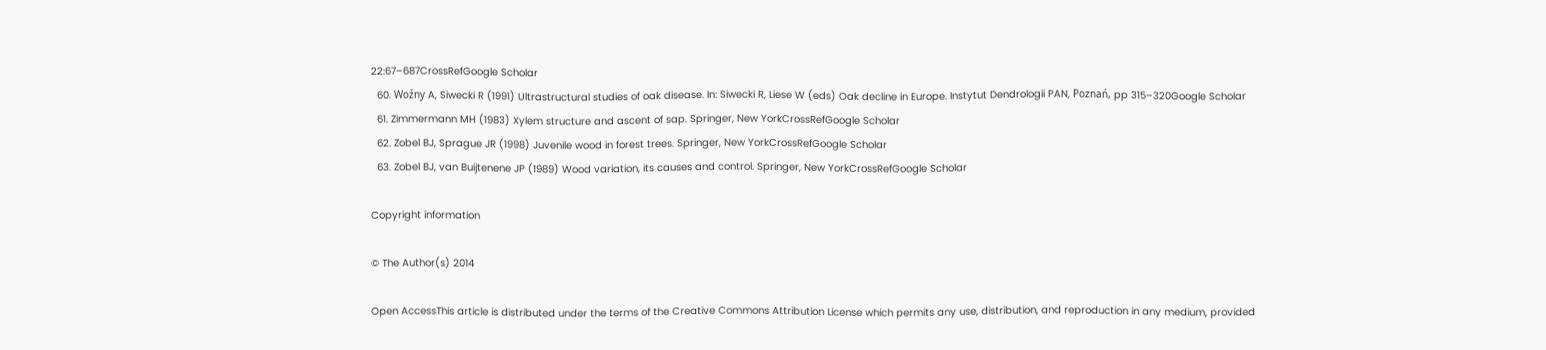22:67–687CrossRefGoogle Scholar
  60. Woźny A, Siwecki R (1991) Ultrastructural studies of oak disease. In: Siwecki R, Liese W (eds) Oak decline in Europe. Instytut Dendrologii PAN, Poznań, pp 315–320Google Scholar
  61. Zimmermann MH (1983) Xylem structure and ascent of sap. Springer, New YorkCrossRefGoogle Scholar
  62. Zobel BJ, Sprague JR (1998) Juvenile wood in forest trees. Springer, New YorkCrossRefGoogle Scholar
  63. Zobel BJ, van Buijtenene JP (1989) Wood variation, its causes and control. Springer, New YorkCrossRefGoogle Scholar

Copyright information

© The Author(s) 2014

Open AccessThis article is distributed under the terms of the Creative Commons Attribution License which permits any use, distribution, and reproduction in any medium, provided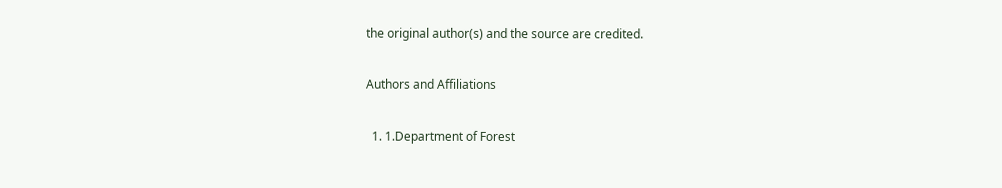the original author(s) and the source are credited.

Authors and Affiliations

  1. 1.Department of Forest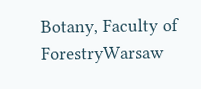Botany, Faculty of ForestryWarsaw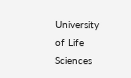University of Life Sciences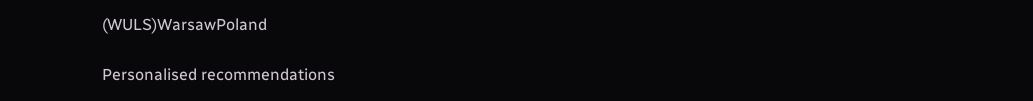(WULS)WarsawPoland

Personalised recommendations